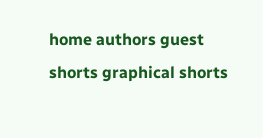home authors guest shorts graphical shorts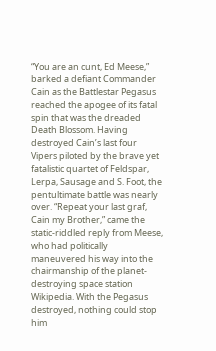“You are an cunt, Ed Meese,” barked a defiant Commander Cain as the Battlestar Pegasus reached the apogee of its fatal spin that was the dreaded Death Blossom. Having destroyed Cain’s last four Vipers piloted by the brave yet fatalistic quartet of Feldspar, Lerpa, Sausage and S. Foot, the pentultimate battle was nearly over. “Repeat your last graf, Cain my Brother,” came the static-riddled reply from Meese, who had politically maneuvered his way into the chairmanship of the planet-destroying space station Wikipedia. With the Pegasus destroyed, nothing could stop him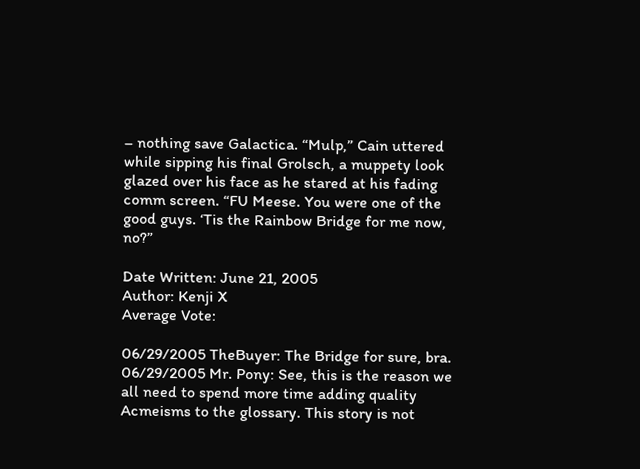– nothing save Galactica. “Mulp,” Cain uttered while sipping his final Grolsch, a muppety look glazed over his face as he stared at his fading comm screen. “FU Meese. You were one of the good guys. ‘Tis the Rainbow Bridge for me now, no?”

Date Written: June 21, 2005
Author: Kenji X
Average Vote:

06/29/2005 TheBuyer: The Bridge for sure, bra.
06/29/2005 Mr. Pony: See, this is the reason we all need to spend more time adding quality Acmeisms to the glossary. This story is not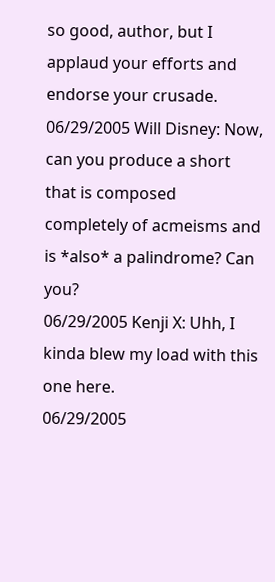so good, author, but I applaud your efforts and endorse your crusade.
06/29/2005 Will Disney: Now, can you produce a short that is composed completely of acmeisms and is *also* a palindrome? Can you?
06/29/2005 Kenji X: Uhh, I kinda blew my load with this one here.
06/29/2005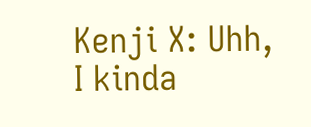Kenji X: Uhh, I kinda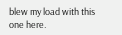blew my load with this one here.